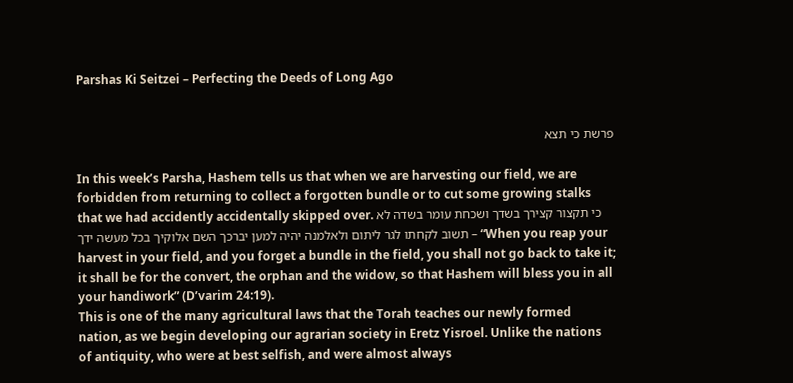Parshas Ki Seitzei – Perfecting the Deeds of Long Ago


פרשת כי תצא

In this week’s Parsha, Hashem tells us that when we are harvesting our field, we are forbidden from returning to collect a forgotten bundle or to cut some growing stalks that we had accidently accidentally skipped over. כי תקצור קצירך בשדך ושכחת עומר בשדה לא תשוב לקחתו לגר ליתום ולאלמנה יהיה למען יברכך השם אלוקיך בכל מעשה ידך – “When you reap your harvest in your field, and you forget a bundle in the field, you shall not go back to take it; it shall be for the convert, the orphan and the widow, so that Hashem will bless you in all your handiwork” (D’varim 24:19).
This is one of the many agricultural laws that the Torah teaches our newly formed nation, as we begin developing our agrarian society in Eretz Yisroel. Unlike the nations of antiquity, who were at best selfish, and were almost always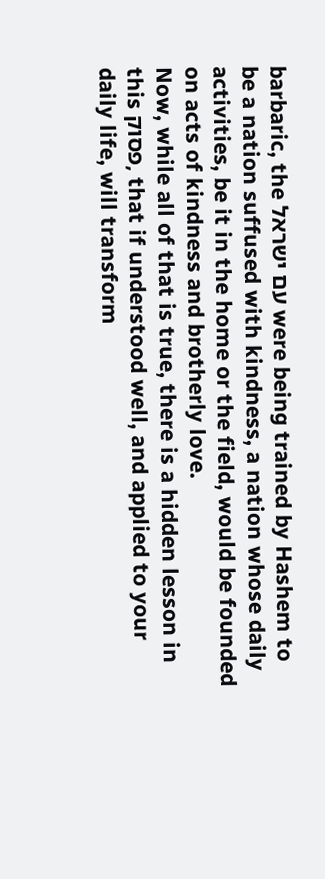barbaric, the עם ישראל were being trained by Hashem to be a nation suffused with kindness, a nation whose daily activities, be it in the home or the field, would be founded on acts of kindness and brotherly love.
Now, while all of that is true, there is a hidden lesson in this פסוק, that if understood well, and applied to your daily life, will transform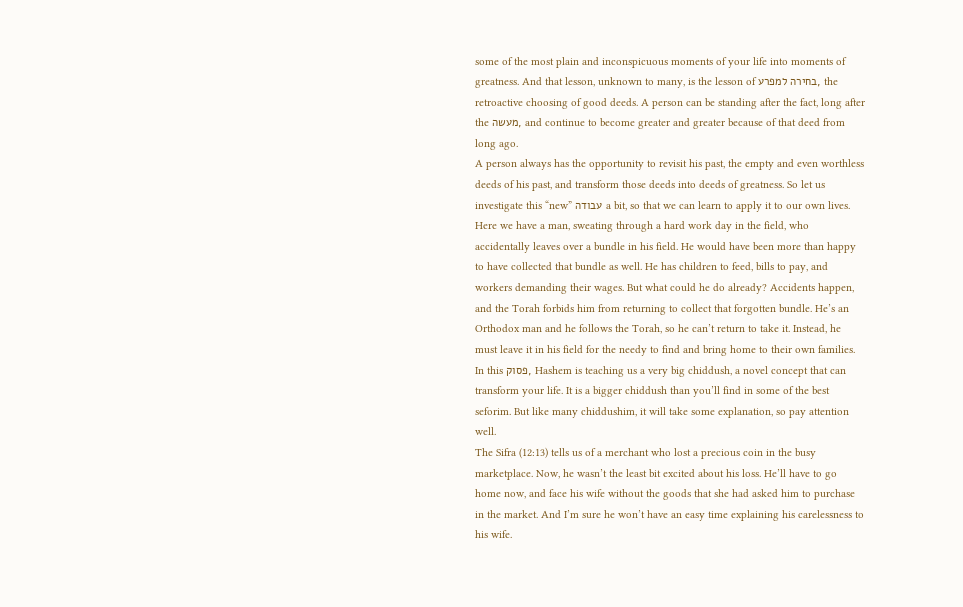some of the most plain and inconspicuous moments of your life into moments of greatness. And that lesson, unknown to many, is the lesson of בחירה למפרע, the retroactive choosing of good deeds. A person can be standing after the fact, long after the מעשה, and continue to become greater and greater because of that deed from long ago.
A person always has the opportunity to revisit his past, the empty and even worthless deeds of his past, and transform those deeds into deeds of greatness. So let us investigate this “new” עבודה a bit, so that we can learn to apply it to our own lives.
Here we have a man, sweating through a hard work day in the field, who accidentally leaves over a bundle in his field. He would have been more than happy to have collected that bundle as well. He has children to feed, bills to pay, and workers demanding their wages. But what could he do already? Accidents happen, and the Torah forbids him from returning to collect that forgotten bundle. He’s an Orthodox man and he follows the Torah, so he can’t return to take it. Instead, he must leave it in his field for the needy to find and bring home to their own families.
In this פסוק, Hashem is teaching us a very big chiddush, a novel concept that can transform your life. It is a bigger chiddush than you’ll find in some of the best seforim. But like many chiddushim, it will take some explanation, so pay attention well.
The Sifra (12:13) tells us of a merchant who lost a precious coin in the busy marketplace. Now, he wasn’t the least bit excited about his loss. He’ll have to go home now, and face his wife without the goods that she had asked him to purchase in the market. And I’m sure he won’t have an easy time explaining his carelessness to his wife.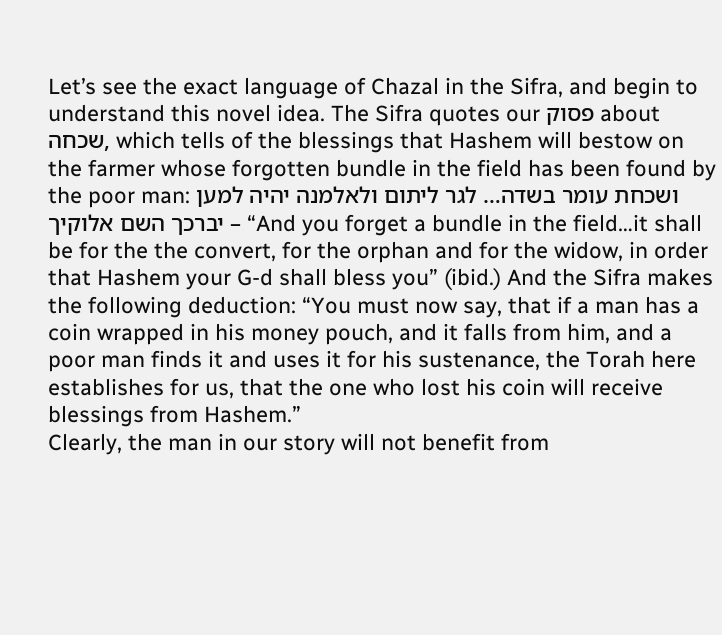Let’s see the exact language of Chazal in the Sifra, and begin to understand this novel idea. The Sifra quotes our פסוק about שכחה, which tells of the blessings that Hashem will bestow on the farmer whose forgotten bundle in the field has been found by the poor man: ושכחת עומר בשדה… לגר ליתום ולאלמנה יהיה למען יברכך השם אלוקיך – “And you forget a bundle in the field…it shall be for the the convert, for the orphan and for the widow, in order that Hashem your G-d shall bless you” (ibid.) And the Sifra makes the following deduction: “You must now say, that if a man has a coin wrapped in his money pouch, and it falls from him, and a poor man finds it and uses it for his sustenance, the Torah here establishes for us, that the one who lost his coin will receive blessings from Hashem.”
Clearly, the man in our story will not benefit from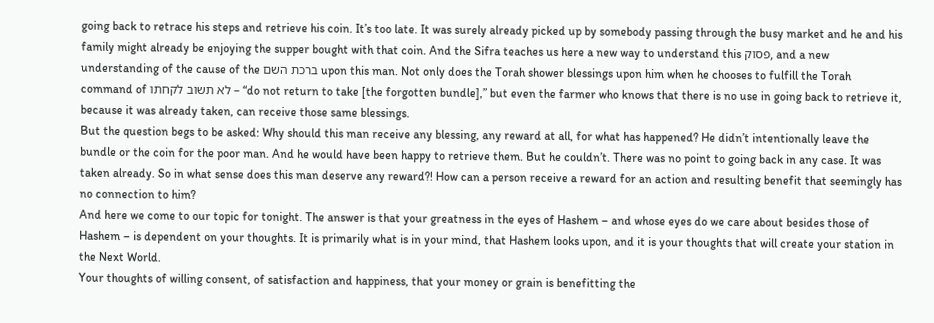going back to retrace his steps and retrieve his coin. It’s too late. It was surely already picked up by somebody passing through the busy market and he and his family might already be enjoying the supper bought with that coin. And the Sifra teaches us here a new way to understand this פסוק, and a new understanding of the cause of the ברכת השם upon this man. Not only does the Torah shower blessings upon him when he chooses to fulfill the Torah command of לא תשוב לקחתו – “do not return to take [the forgotten bundle],” but even the farmer who knows that there is no use in going back to retrieve it, because it was already taken, can receive those same blessings.
But the question begs to be asked: Why should this man receive any blessing, any reward at all, for what has happened? He didn’t intentionally leave the bundle or the coin for the poor man. And he would have been happy to retrieve them. But he couldn’t. There was no point to going back in any case. It was taken already. So in what sense does this man deserve any reward?! How can a person receive a reward for an action and resulting benefit that seemingly has no connection to him?
And here we come to our topic for tonight. The answer is that your greatness in the eyes of Hashem – and whose eyes do we care about besides those of Hashem – is dependent on your thoughts. It is primarily what is in your mind, that Hashem looks upon, and it is your thoughts that will create your station in the Next World.
Your thoughts of willing consent, of satisfaction and happiness, that your money or grain is benefitting the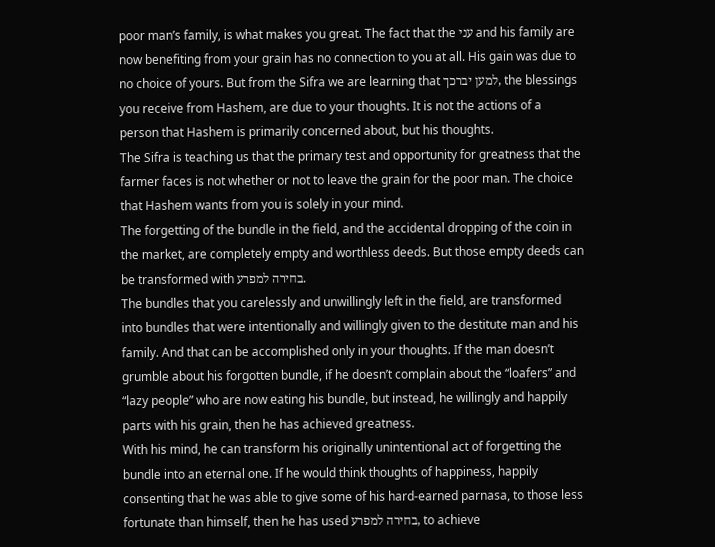poor man’s family, is what makes you great. The fact that the עני and his family are now benefiting from your grain has no connection to you at all. His gain was due to no choice of yours. But from the Sifra we are learning that למען יברכך, the blessings you receive from Hashem, are due to your thoughts. It is not the actions of a person that Hashem is primarily concerned about, but his thoughts.
The Sifra is teaching us that the primary test and opportunity for greatness that the farmer faces is not whether or not to leave the grain for the poor man. The choice that Hashem wants from you is solely in your mind.
The forgetting of the bundle in the field, and the accidental dropping of the coin in the market, are completely empty and worthless deeds. But those empty deeds can be transformed with בחירה למפרע.
The bundles that you carelessly and unwillingly left in the field, are transformed into bundles that were intentionally and willingly given to the destitute man and his family. And that can be accomplished only in your thoughts. If the man doesn’t grumble about his forgotten bundle, if he doesn’t complain about the “loafers” and “lazy people” who are now eating his bundle, but instead, he willingly and happily parts with his grain, then he has achieved greatness.
With his mind, he can transform his originally unintentional act of forgetting the bundle into an eternal one. If he would think thoughts of happiness, happily consenting that he was able to give some of his hard-earned parnasa, to those less fortunate than himself, then he has used בחירה למפרע, to achieve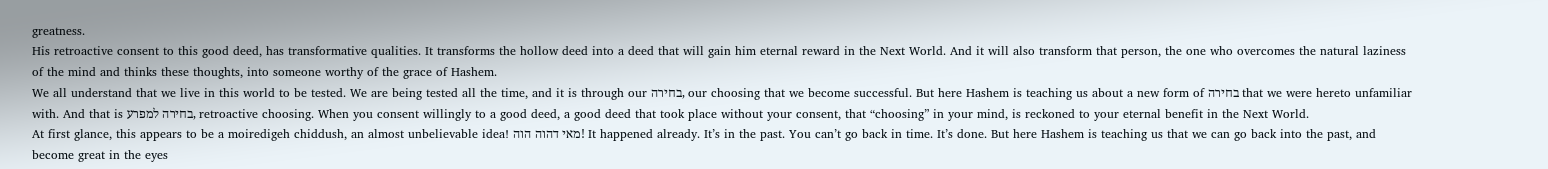greatness.
His retroactive consent to this good deed, has transformative qualities. It transforms the hollow deed into a deed that will gain him eternal reward in the Next World. And it will also transform that person, the one who overcomes the natural laziness of the mind and thinks these thoughts, into someone worthy of the grace of Hashem.
We all understand that we live in this world to be tested. We are being tested all the time, and it is through our בחירה, our choosing that we become successful. But here Hashem is teaching us about a new form of בחירה that we were hereto unfamiliar with. And that is בחירה למפרע, retroactive choosing. When you consent willingly to a good deed, a good deed that took place without your consent, that “choosing” in your mind, is reckoned to your eternal benefit in the Next World.
At first glance, this appears to be a moiredigeh chiddush, an almost unbelievable idea! מאי דהוה הוה! It happened already. It’s in the past. You can’t go back in time. It’s done. But here Hashem is teaching us that we can go back into the past, and become great in the eyes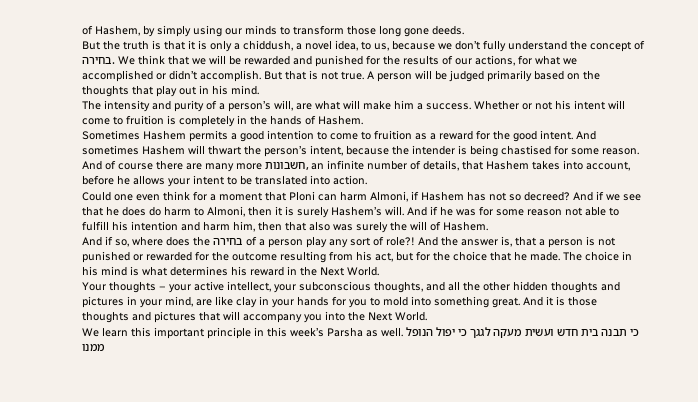of Hashem, by simply using our minds to transform those long gone deeds.
But the truth is that it is only a chiddush, a novel idea, to us, because we don’t fully understand the concept of בחירה. We think that we will be rewarded and punished for the results of our actions, for what we accomplished or didn’t accomplish. But that is not true. A person will be judged primarily based on the thoughts that play out in his mind.
The intensity and purity of a person’s will, are what will make him a success. Whether or not his intent will come to fruition is completely in the hands of Hashem.
Sometimes Hashem permits a good intention to come to fruition as a reward for the good intent. And sometimes Hashem will thwart the person’s intent, because the intender is being chastised for some reason. And of course there are many more חשבונות, an infinite number of details, that Hashem takes into account, before he allows your intent to be translated into action.
Could one even think for a moment that Ploni can harm Almoni, if Hashem has not so decreed? And if we see that he does do harm to Almoni, then it is surely Hashem’s will. And if he was for some reason not able to fulfill his intention and harm him, then that also was surely the will of Hashem.
And if so, where does the בחירה of a person play any sort of role?! And the answer is, that a person is not punished or rewarded for the outcome resulting from his act, but for the choice that he made. The choice in his mind is what determines his reward in the Next World.
Your thoughts – your active intellect, your subconscious thoughts, and all the other hidden thoughts and pictures in your mind, are like clay in your hands for you to mold into something great. And it is those thoughts and pictures that will accompany you into the Next World.
We learn this important principle in this week’s Parsha as well. כי תבנה בית חדש ועשית מעקה לגגך כי יפול הנופל ממנו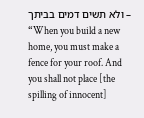ולא תשים דמים בביתך – “When you build a new home, you must make a fence for your roof. And you shall not place [the spilling of innocent]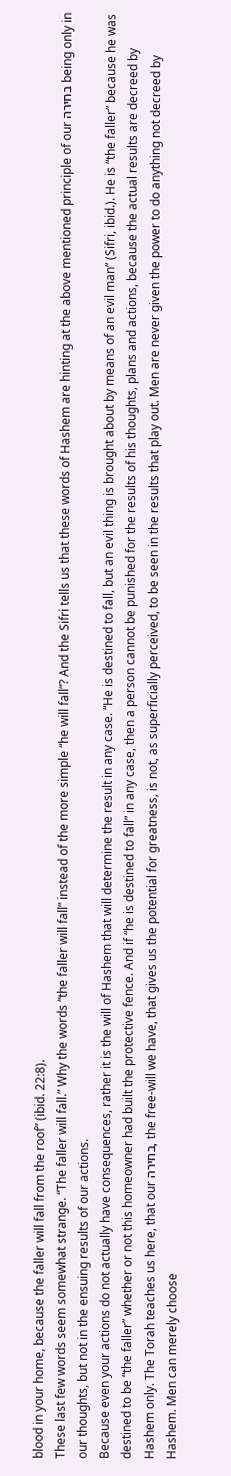blood in your home, because the faller will fall from the roof” (ibid. 22:8).
These last few words seem somewhat strange. “The faller will fall.” Why the words “the faller will fall” instead of the more simple “he will fall”? And the Sifri tells us that these words of Hashem are hinting at the above mentioned principle of our בחירה being only in our thoughts, but not in the ensuing results of our actions.
Because even your actions do not actually have consequences, rather it is the will of Hashem that will determine the result in any case. “He is destined to fall, but an evil thing is brought about by means of an evil man” (Sifri, ibid.). He is “the faller” because he was destined to be “the faller” whether or not this homeowner had built the protective fence. And if “he is destined to fall” in any case, then a person cannot be punished for the results of his thoughts, plans and actions, because the actual results are decreed by Hashem only. The Torah teaches us here, that our בחירה, the free-will we have, that gives us the potential for greatness, is not, as superficially perceived, to be seen in the results that play out. Men are never given the power to do anything not decreed by Hashem. Men can merely choose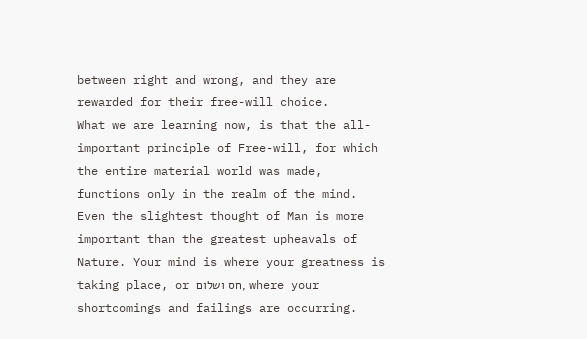between right and wrong, and they are rewarded for their free-will choice.
What we are learning now, is that the all-important principle of Free-will, for which the entire material world was made, functions only in the realm of the mind. Even the slightest thought of Man is more important than the greatest upheavals of Nature. Your mind is where your greatness is taking place, or חס ושלום, where your shortcomings and failings are occurring.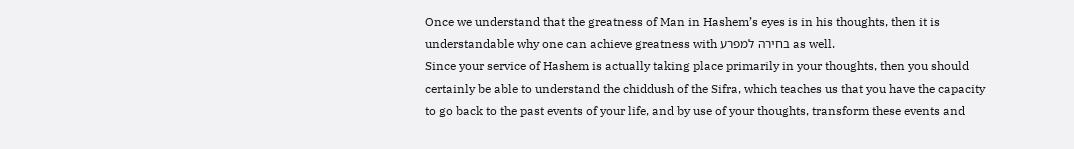Once we understand that the greatness of Man in Hashem’s eyes is in his thoughts, then it is understandable why one can achieve greatness with בחירה למפרע as well.
Since your service of Hashem is actually taking place primarily in your thoughts, then you should certainly be able to understand the chiddush of the Sifra, which teaches us that you have the capacity to go back to the past events of your life, and by use of your thoughts, transform these events and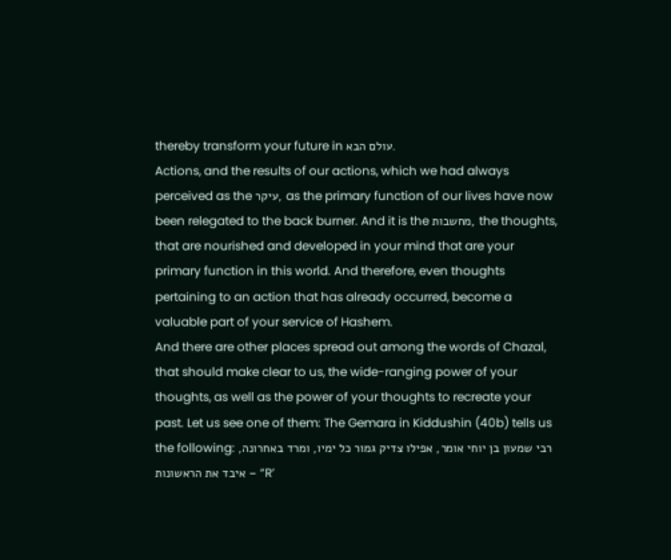thereby transform your future in עולם הבא.
Actions, and the results of our actions, which we had always perceived as the עיקר, as the primary function of our lives have now been relegated to the back burner. And it is the מחשבות, the thoughts, that are nourished and developed in your mind that are your primary function in this world. And therefore, even thoughts pertaining to an action that has already occurred, become a valuable part of your service of Hashem.
And there are other places spread out among the words of Chazal, that should make clear to us, the wide-ranging power of your thoughts, as well as the power of your thoughts to recreate your past. Let us see one of them: The Gemara in Kiddushin (40b) tells us the following: רבי שמעון בן יוחי אומר, אפילו צדיק גמור כל ימיו, ומרד באחרונה, איבד את הראשונות – “R’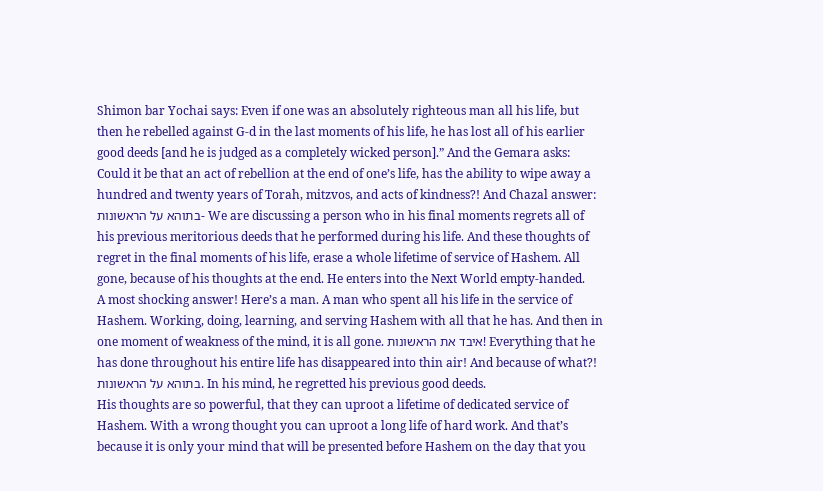Shimon bar Yochai says: Even if one was an absolutely righteous man all his life, but then he rebelled against G-d in the last moments of his life, he has lost all of his earlier good deeds [and he is judged as a completely wicked person].” And the Gemara asks: Could it be that an act of rebellion at the end of one’s life, has the ability to wipe away a hundred and twenty years of Torah, mitzvos, and acts of kindness?! And Chazal answer: בתוהא על הראשונות- We are discussing a person who in his final moments regrets all of his previous meritorious deeds that he performed during his life. And these thoughts of regret in the final moments of his life, erase a whole lifetime of service of Hashem. All gone, because of his thoughts at the end. He enters into the Next World empty-handed.
A most shocking answer! Here’s a man. A man who spent all his life in the service of Hashem. Working, doing, learning, and serving Hashem with all that he has. And then in one moment of weakness of the mind, it is all gone. איבד את הראשונות! Everything that he has done throughout his entire life has disappeared into thin air! And because of what?! בתוהא על הראשונות. In his mind, he regretted his previous good deeds.
His thoughts are so powerful, that they can uproot a lifetime of dedicated service of Hashem. With a wrong thought you can uproot a long life of hard work. And that’s because it is only your mind that will be presented before Hashem on the day that you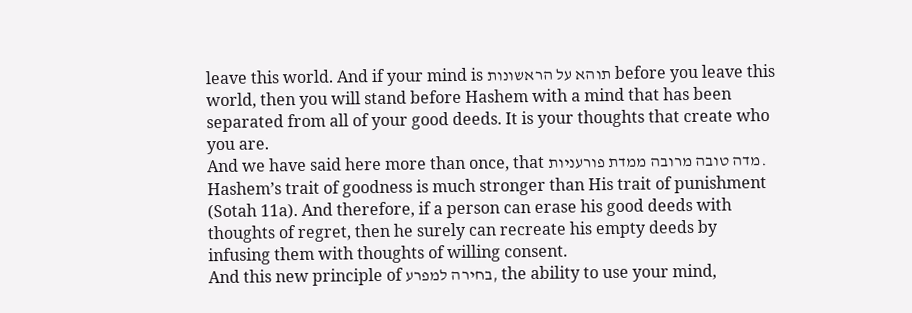leave this world. And if your mind is תוהא על הראשונות before you leave this world, then you will stand before Hashem with a mind that has been separated from all of your good deeds. It is your thoughts that create who you are.
And we have said here more than once, that מדה טובה מרובה ממדת פורעניות. Hashem’s trait of goodness is much stronger than His trait of punishment (Sotah 11a). And therefore, if a person can erase his good deeds with thoughts of regret, then he surely can recreate his empty deeds by infusing them with thoughts of willing consent.
And this new principle of בחירה למפרע, the ability to use your mind,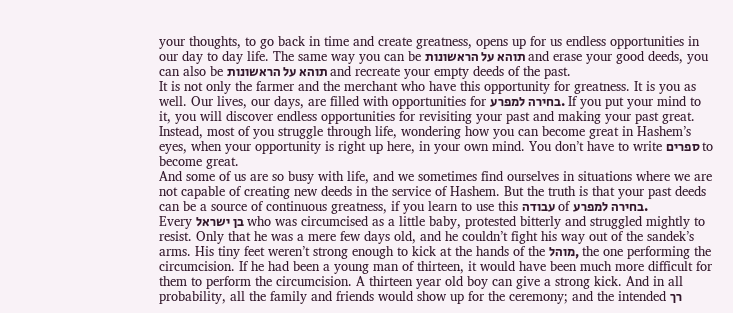your thoughts, to go back in time and create greatness, opens up for us endless opportunities in our day to day life. The same way you can be תוהא על הראשונות and erase your good deeds, you can also be תוהא על הראשונות and recreate your empty deeds of the past.
It is not only the farmer and the merchant who have this opportunity for greatness. It is you as well. Our lives, our days, are filled with opportunities for בחירה למפרע. If you put your mind to it, you will discover endless opportunities for revisiting your past and making your past great. Instead, most of you struggle through life, wondering how you can become great in Hashem’s eyes, when your opportunity is right up here, in your own mind. You don’t have to write ספרים to become great.
And some of us are so busy with life, and we sometimes find ourselves in situations where we are not capable of creating new deeds in the service of Hashem. But the truth is that your past deeds can be a source of continuous greatness, if you learn to use this עבודה of בחירה למפרע.
Every בן ישראל who was circumcised as a little baby, protested bitterly and struggled mightly to resist. Only that he was a mere few days old, and he couldn’t fight his way out of the sandek’s arms. His tiny feet weren’t strong enough to kick at the hands of the מוהל, the one performing the circumcision. If he had been a young man of thirteen, it would have been much more difficult for them to perform the circumcision. A thirteen year old boy can give a strong kick. And in all probability, all the family and friends would show up for the ceremony; and the intended רך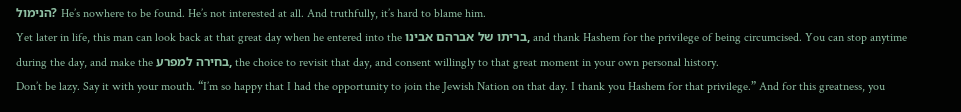הנימול? He’s nowhere to be found. He’s not interested at all. And truthfully, it’s hard to blame him.
Yet later in life, this man can look back at that great day when he entered into the בריתו של אברהם אבינו, and thank Hashem for the privilege of being circumcised. You can stop anytime during the day, and make the בחירה למפרע, the choice to revisit that day, and consent willingly to that great moment in your own personal history.
Don’t be lazy. Say it with your mouth. “I’m so happy that I had the opportunity to join the Jewish Nation on that day. I thank you Hashem for that privilege.” And for this greatness, you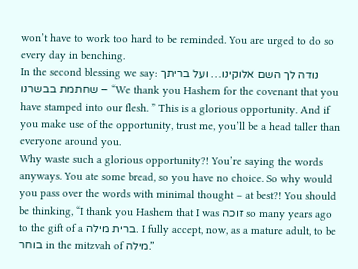won’t have to work too hard to be reminded. You are urged to do so every day in benching.
In the second blessing we say: נודה לך השם אלוקינו… ועל בריתך שחתמת בבשרנו – “We thank you Hashem for the covenant that you have stamped into our flesh. ” This is a glorious opportunity. And if you make use of the opportunity, trust me, you’ll be a head taller than everyone around you.
Why waste such a glorious opportunity?! You’re saying the words anyways. You ate some bread, so you have no choice. So why would you pass over the words with minimal thought – at best?! You should be thinking, “I thank you Hashem that I was זוכה so many years ago to the gift of a ברית מילה. I fully accept, now, as a mature adult, to be בוחר in the mitzvah of מילה.”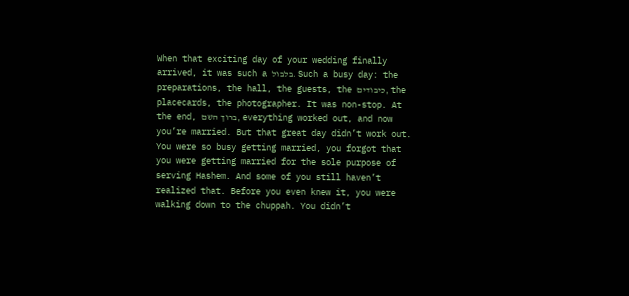When that exciting day of your wedding finally arrived, it was such a בלבול. Such a busy day: the preparations, the hall, the guests, the כיבודים, the placecards, the photographer. It was non-stop. At the end, ברוך השם, everything worked out, and now you’re married. But that great day didn’t work out. You were so busy getting married, you forgot that you were getting married for the sole purpose of serving Hashem. And some of you still haven’t realized that. Before you even knew it, you were walking down to the chuppah. You didn’t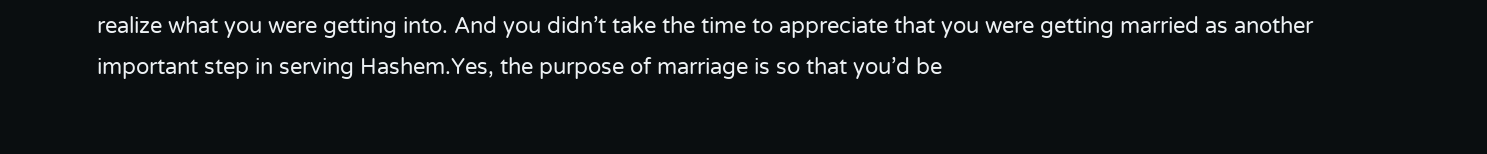realize what you were getting into. And you didn’t take the time to appreciate that you were getting married as another important step in serving Hashem.Yes, the purpose of marriage is so that you’d be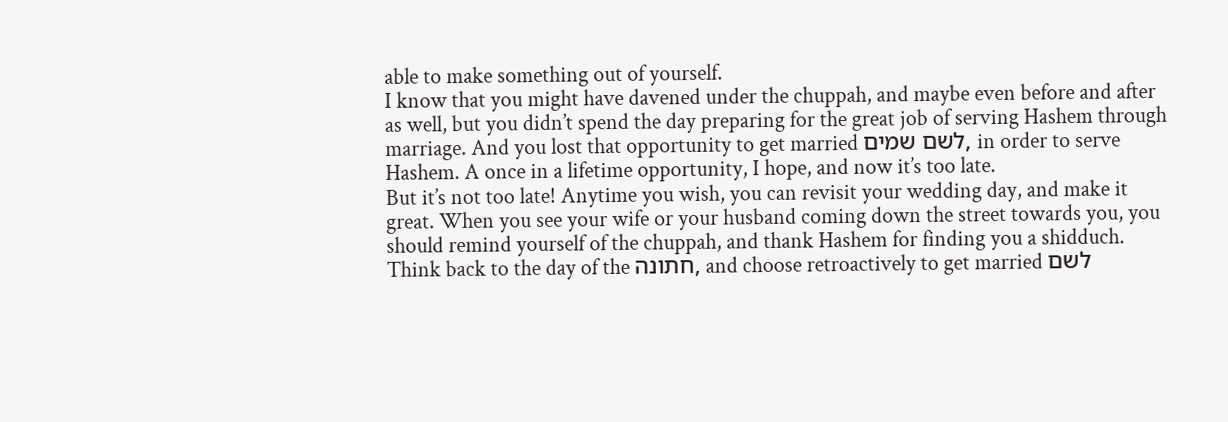able to make something out of yourself.
I know that you might have davened under the chuppah, and maybe even before and after as well, but you didn’t spend the day preparing for the great job of serving Hashem through marriage. And you lost that opportunity to get married לשם שמים, in order to serve Hashem. A once in a lifetime opportunity, I hope, and now it’s too late.
But it’s not too late! Anytime you wish, you can revisit your wedding day, and make it great. When you see your wife or your husband coming down the street towards you, you should remind yourself of the chuppah, and thank Hashem for finding you a shidduch. Think back to the day of the חתונה, and choose retroactively to get married לשם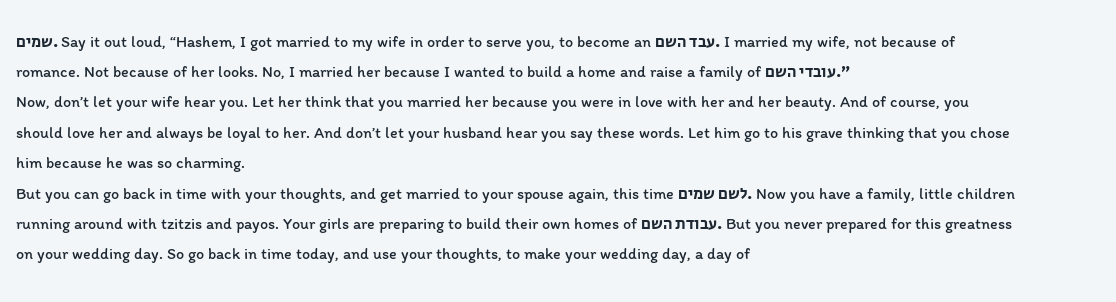שמים. Say it out loud, “Hashem, I got married to my wife in order to serve you, to become an עבד השם. I married my wife, not because of romance. Not because of her looks. No, I married her because I wanted to build a home and raise a family of עובדי השם.”
Now, don’t let your wife hear you. Let her think that you married her because you were in love with her and her beauty. And of course, you should love her and always be loyal to her. And don’t let your husband hear you say these words. Let him go to his grave thinking that you chose him because he was so charming.
But you can go back in time with your thoughts, and get married to your spouse again, this time לשם שמים. Now you have a family, little children running around with tzitzis and payos. Your girls are preparing to build their own homes of עבודת השם. But you never prepared for this greatness on your wedding day. So go back in time today, and use your thoughts, to make your wedding day, a day of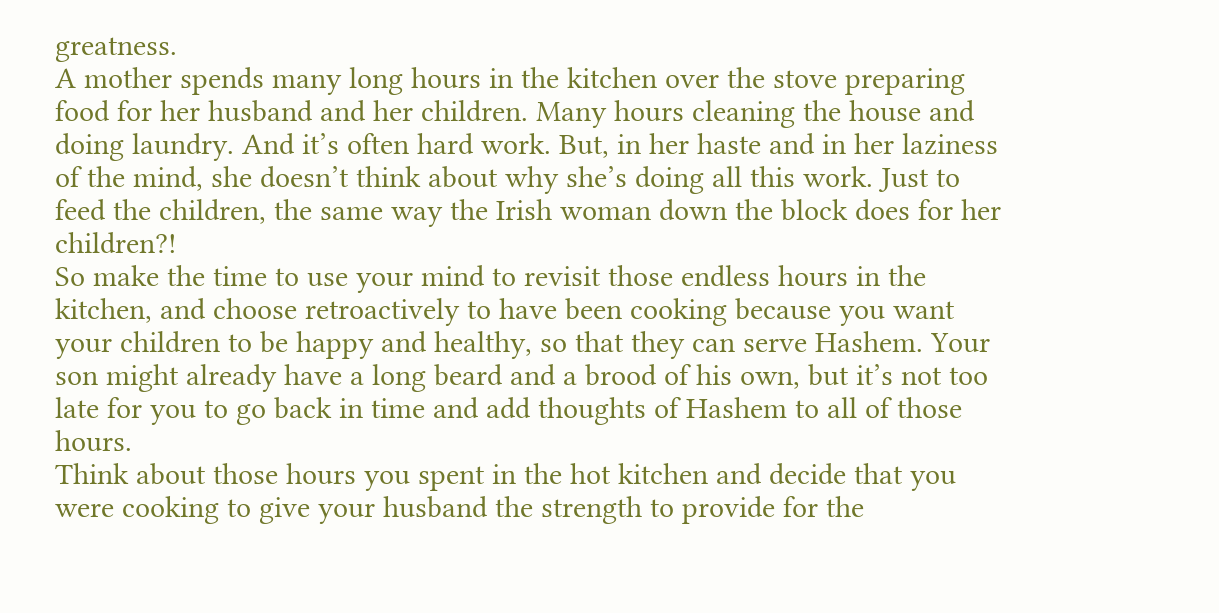greatness.
A mother spends many long hours in the kitchen over the stove preparing food for her husband and her children. Many hours cleaning the house and doing laundry. And it’s often hard work. But, in her haste and in her laziness of the mind, she doesn’t think about why she’s doing all this work. Just to feed the children, the same way the Irish woman down the block does for her children?!
So make the time to use your mind to revisit those endless hours in the kitchen, and choose retroactively to have been cooking because you want your children to be happy and healthy, so that they can serve Hashem. Your son might already have a long beard and a brood of his own, but it’s not too late for you to go back in time and add thoughts of Hashem to all of those hours.
Think about those hours you spent in the hot kitchen and decide that you were cooking to give your husband the strength to provide for the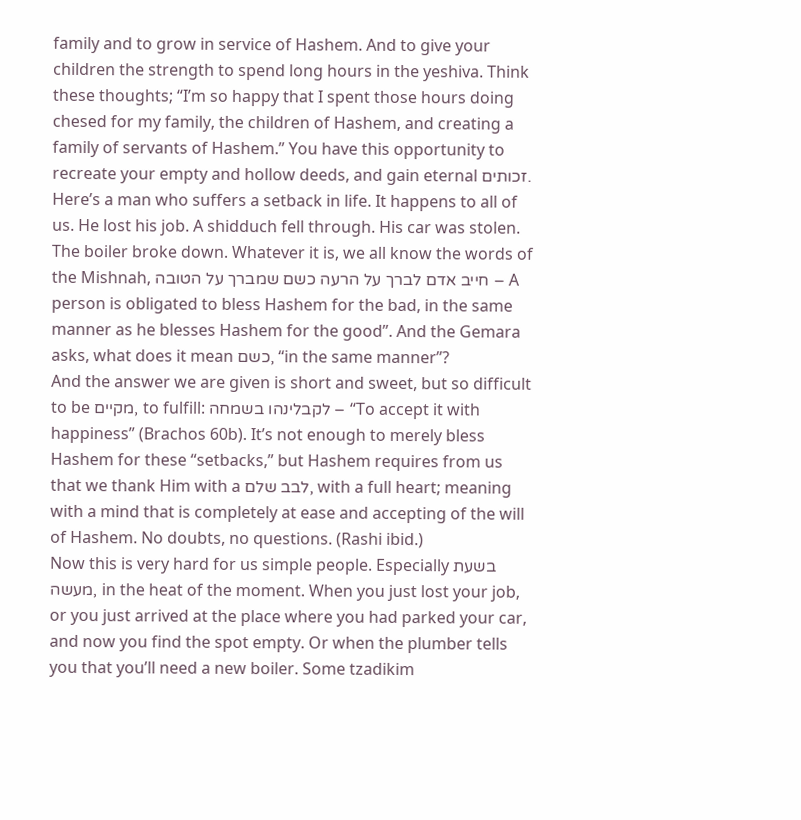family and to grow in service of Hashem. And to give your children the strength to spend long hours in the yeshiva. Think these thoughts; “I’m so happy that I spent those hours doing chesed for my family, the children of Hashem, and creating a family of servants of Hashem.” You have this opportunity to recreate your empty and hollow deeds, and gain eternal זכותים.
Here’s a man who suffers a setback in life. It happens to all of us. He lost his job. A shidduch fell through. His car was stolen. The boiler broke down. Whatever it is, we all know the words of the Mishnah, חייב אדם לברך על הרעה כשם שמברך על הטובה – A person is obligated to bless Hashem for the bad, in the same manner as he blesses Hashem for the good”. And the Gemara asks, what does it mean כשם, “in the same manner”?
And the answer we are given is short and sweet, but so difficult to be מקיים, to fulfill: לקבלינהו בשמחה – “To accept it with happiness” (Brachos 60b). It’s not enough to merely bless Hashem for these “setbacks,” but Hashem requires from us that we thank Him with a לבב שלם, with a full heart; meaning with a mind that is completely at ease and accepting of the will of Hashem. No doubts, no questions. (Rashi ibid.)
Now this is very hard for us simple people. Especially בשעת מעשה, in the heat of the moment. When you just lost your job, or you just arrived at the place where you had parked your car, and now you find the spot empty. Or when the plumber tells you that you’ll need a new boiler. Some tzadikim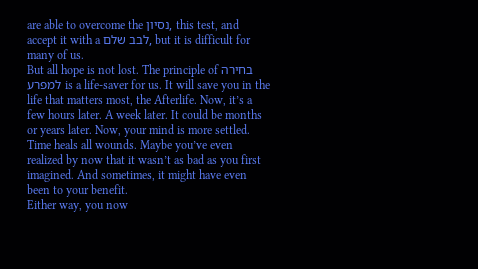are able to overcome the נסיון, this test, and accept it with a לבב שלם, but it is difficult for many of us.
But all hope is not lost. The principle of בחירה למפרע is a life-saver for us. It will save you in the life that matters most, the Afterlife. Now, it’s a few hours later. A week later. It could be months or years later. Now, your mind is more settled. Time heals all wounds. Maybe you’ve even realized by now that it wasn’t as bad as you first imagined. And sometimes, it might have even been to your benefit.
Either way, you now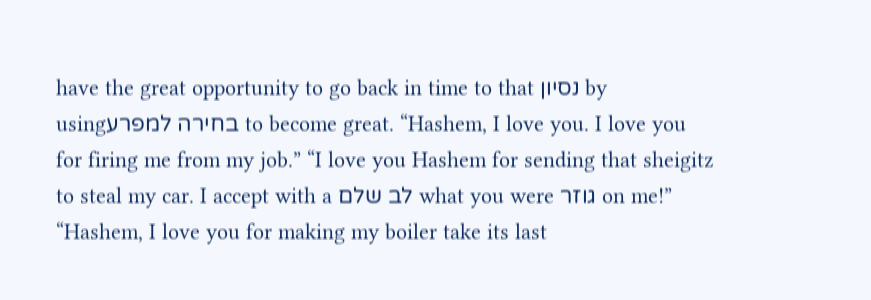have the great opportunity to go back in time to that נסיון by usingבחירה למפרע to become great. “Hashem, I love you. I love you for firing me from my job.” “I love you Hashem for sending that sheigitz to steal my car. I accept with a לב שלם what you were גוזר on me!” “Hashem, I love you for making my boiler take its last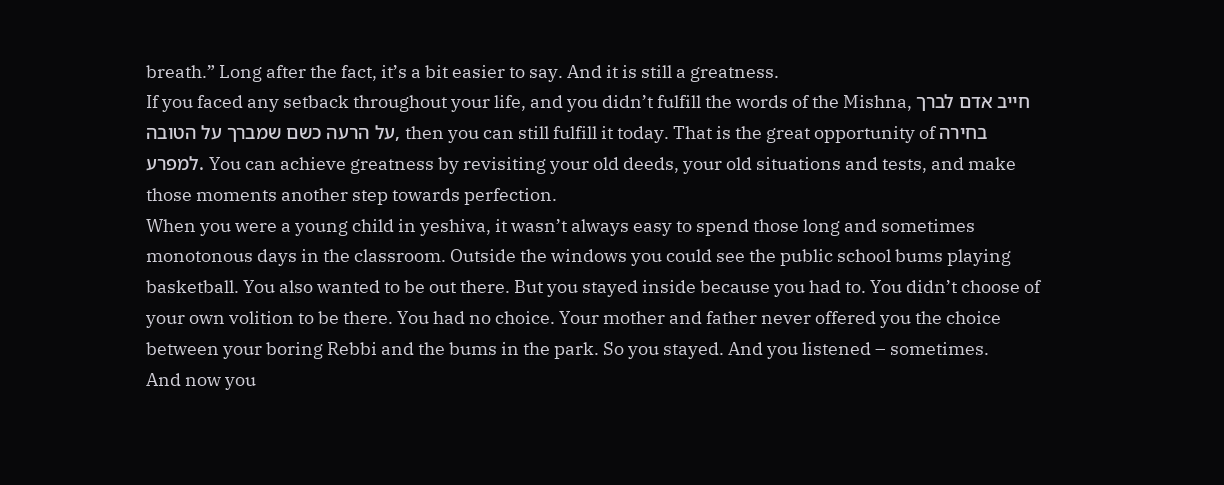breath.” Long after the fact, it’s a bit easier to say. And it is still a greatness.
If you faced any setback throughout your life, and you didn’t fulfill the words of the Mishna, חייב אדם לברך על הרעה כשם שמברך על הטובה, then you can still fulfill it today. That is the great opportunity of בחירה למפרע. You can achieve greatness by revisiting your old deeds, your old situations and tests, and make those moments another step towards perfection.
When you were a young child in yeshiva, it wasn’t always easy to spend those long and sometimes monotonous days in the classroom. Outside the windows you could see the public school bums playing basketball. You also wanted to be out there. But you stayed inside because you had to. You didn’t choose of your own volition to be there. You had no choice. Your mother and father never offered you the choice between your boring Rebbi and the bums in the park. So you stayed. And you listened – sometimes.
And now you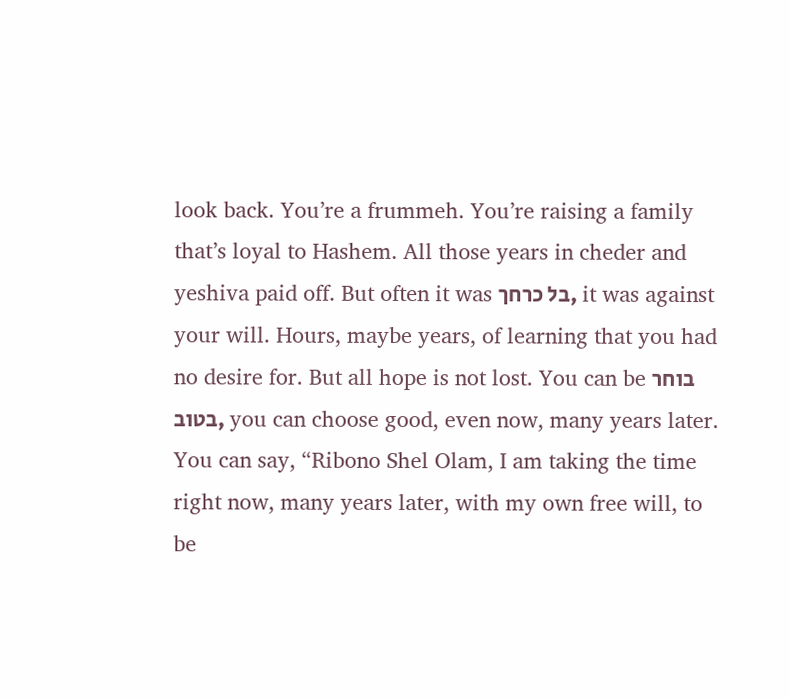look back. You’re a frummeh. You’re raising a family that’s loyal to Hashem. All those years in cheder and yeshiva paid off. But often it was בל כרחך, it was against your will. Hours, maybe years, of learning that you had no desire for. But all hope is not lost. You can be בוחר בטוב, you can choose good, even now, many years later.
You can say, “Ribono Shel Olam, I am taking the time right now, many years later, with my own free will, to be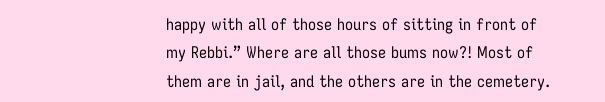happy with all of those hours of sitting in front of my Rebbi.” Where are all those bums now?! Most of them are in jail, and the others are in the cemetery.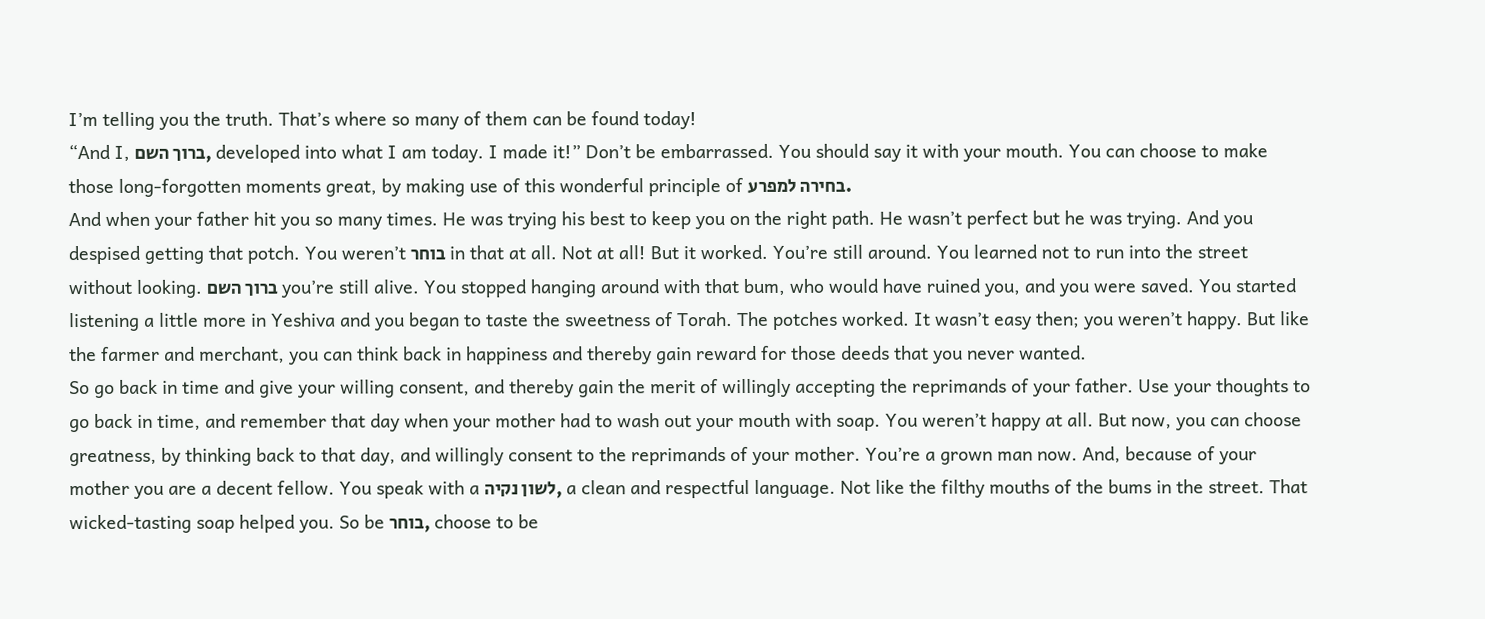I’m telling you the truth. That’s where so many of them can be found today!
“And I, ברוך השם, developed into what I am today. I made it!” Don’t be embarrassed. You should say it with your mouth. You can choose to make those long-forgotten moments great, by making use of this wonderful principle of בחירה למפרע.
And when your father hit you so many times. He was trying his best to keep you on the right path. He wasn’t perfect but he was trying. And you despised getting that potch. You weren’t בוחר in that at all. Not at all! But it worked. You’re still around. You learned not to run into the street without looking. ברוך השם you’re still alive. You stopped hanging around with that bum, who would have ruined you, and you were saved. You started listening a little more in Yeshiva and you began to taste the sweetness of Torah. The potches worked. It wasn’t easy then; you weren’t happy. But like the farmer and merchant, you can think back in happiness and thereby gain reward for those deeds that you never wanted.
So go back in time and give your willing consent, and thereby gain the merit of willingly accepting the reprimands of your father. Use your thoughts to go back in time, and remember that day when your mother had to wash out your mouth with soap. You weren’t happy at all. But now, you can choose greatness, by thinking back to that day, and willingly consent to the reprimands of your mother. You’re a grown man now. And, because of your mother you are a decent fellow. You speak with a לשון נקיה, a clean and respectful language. Not like the filthy mouths of the bums in the street. That wicked-tasting soap helped you. So be בוחר, choose to be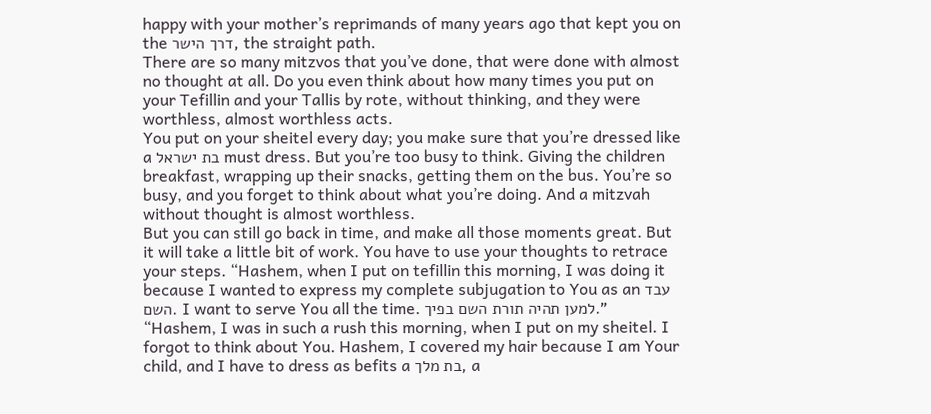happy with your mother’s reprimands of many years ago that kept you on the דרך הישר, the straight path.
There are so many mitzvos that you’ve done, that were done with almost no thought at all. Do you even think about how many times you put on your Tefillin and your Tallis by rote, without thinking, and they were worthless, almost worthless acts.
You put on your sheitel every day; you make sure that you’re dressed like a בת ישראל must dress. But you’re too busy to think. Giving the children breakfast, wrapping up their snacks, getting them on the bus. You’re so busy, and you forget to think about what you’re doing. And a mitzvah without thought is almost worthless.
But you can still go back in time, and make all those moments great. But it will take a little bit of work. You have to use your thoughts to retrace your steps. “Hashem, when I put on tefillin this morning, I was doing it because I wanted to express my complete subjugation to You as an עבד השם. I want to serve You all the time. למען תהיה תורת השם בפיך.”
“Hashem, I was in such a rush this morning, when I put on my sheitel. I forgot to think about You. Hashem, I covered my hair because I am Your child, and I have to dress as befits a בת מלך, a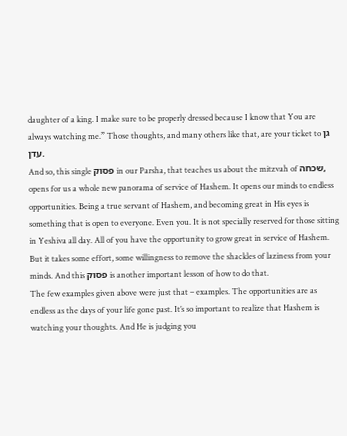daughter of a king. I make sure to be properly dressed because I know that You are always watching me.” Those thoughts, and many others like that, are your ticket to גן עדן.
And so, this single פסוק in our Parsha, that teaches us about the mitzvah of שכחה, opens for us a whole new panorama of service of Hashem. It opens our minds to endless opportunities. Being a true servant of Hashem, and becoming great in His eyes is something that is open to everyone. Even you. It is not specially reserved for those sitting in Yeshiva all day. All of you have the opportunity to grow great in service of Hashem. But it takes some effort, some willingness to remove the shackles of laziness from your minds. And this פסוק is another important lesson of how to do that.
The few examples given above were just that – examples. The opportunities are as endless as the days of your life gone past. It’s so important to realize that Hashem is watching your thoughts. And He is judging you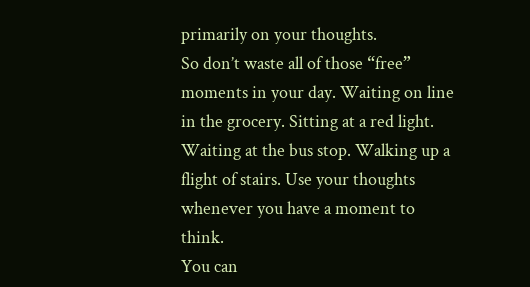primarily on your thoughts.
So don’t waste all of those “free” moments in your day. Waiting on line in the grocery. Sitting at a red light. Waiting at the bus stop. Walking up a flight of stairs. Use your thoughts whenever you have a moment to think.
You can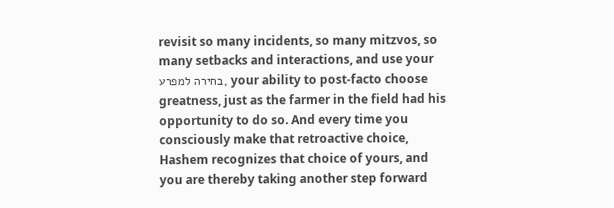revisit so many incidents, so many mitzvos, so many setbacks and interactions, and use your בחירה למפרע, your ability to post-facto choose greatness, just as the farmer in the field had his opportunity to do so. And every time you consciously make that retroactive choice, Hashem recognizes that choice of yours, and you are thereby taking another step forward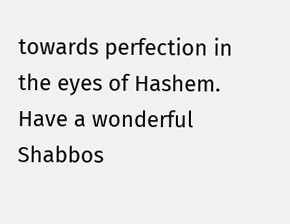towards perfection in the eyes of Hashem.
Have a wonderful Shabbos